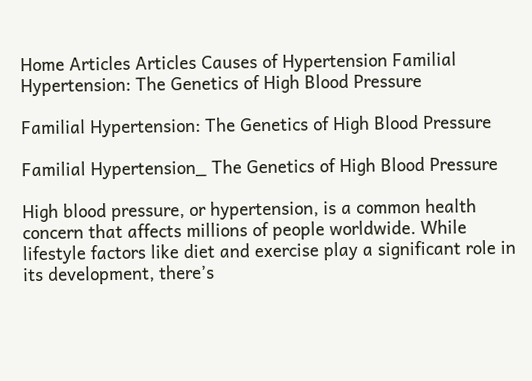Home Articles Articles Causes of Hypertension Familial Hypertension: The Genetics of High Blood Pressure

Familial Hypertension: The Genetics of High Blood Pressure

Familial Hypertension_ The Genetics of High Blood Pressure

High blood pressure, or hypertension, is a common health concern that affects millions of people worldwide. While lifestyle factors like diet and exercise play a significant role in its development, there’s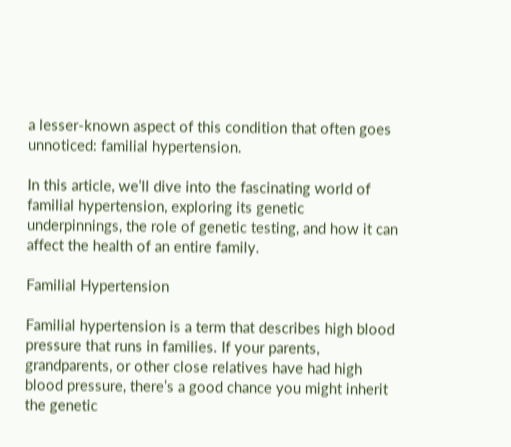a lesser-known aspect of this condition that often goes unnoticed: familial hypertension.

In this article, we’ll dive into the fascinating world of familial hypertension, exploring its genetic underpinnings, the role of genetic testing, and how it can affect the health of an entire family.

Familial Hypertension

Familial hypertension is a term that describes high blood pressure that runs in families. If your parents, grandparents, or other close relatives have had high blood pressure, there’s a good chance you might inherit the genetic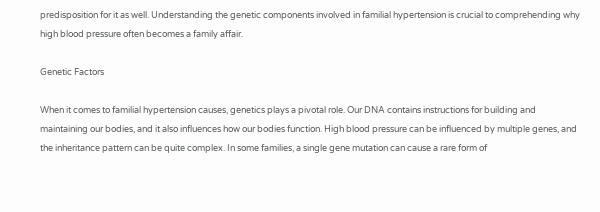predisposition for it as well. Understanding the genetic components involved in familial hypertension is crucial to comprehending why high blood pressure often becomes a family affair.

Genetic Factors

When it comes to familial hypertension causes, genetics plays a pivotal role. Our DNA contains instructions for building and maintaining our bodies, and it also influences how our bodies function. High blood pressure can be influenced by multiple genes, and the inheritance pattern can be quite complex. In some families, a single gene mutation can cause a rare form of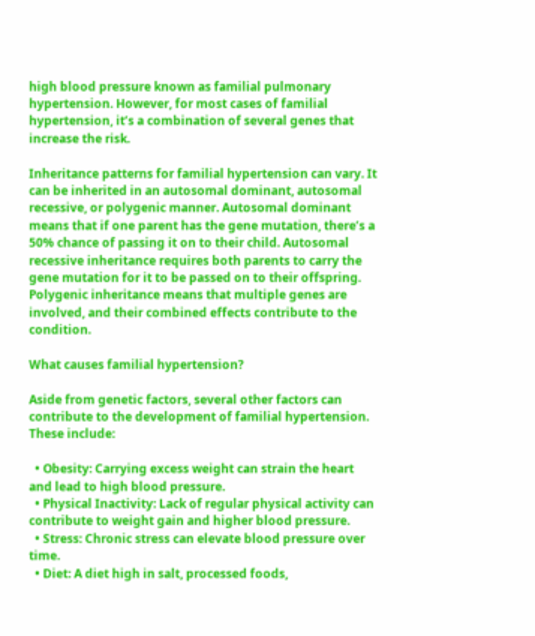high blood pressure known as familial pulmonary hypertension. However, for most cases of familial hypertension, it’s a combination of several genes that increase the risk.

Inheritance patterns for familial hypertension can vary. It can be inherited in an autosomal dominant, autosomal recessive, or polygenic manner. Autosomal dominant means that if one parent has the gene mutation, there’s a 50% chance of passing it on to their child. Autosomal recessive inheritance requires both parents to carry the gene mutation for it to be passed on to their offspring. Polygenic inheritance means that multiple genes are involved, and their combined effects contribute to the condition.

What causes familial hypertension?

Aside from genetic factors, several other factors can contribute to the development of familial hypertension. These include:

  • Obesity: Carrying excess weight can strain the heart and lead to high blood pressure.
  • Physical Inactivity: Lack of regular physical activity can contribute to weight gain and higher blood pressure.
  • Stress: Chronic stress can elevate blood pressure over time.
  • Diet: A diet high in salt, processed foods,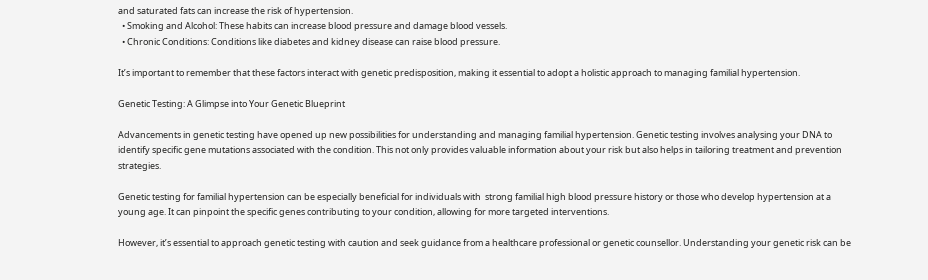and saturated fats can increase the risk of hypertension.
  • Smoking and Alcohol: These habits can increase blood pressure and damage blood vessels.
  • Chronic Conditions: Conditions like diabetes and kidney disease can raise blood pressure.

It’s important to remember that these factors interact with genetic predisposition, making it essential to adopt a holistic approach to managing familial hypertension.

Genetic Testing: A Glimpse into Your Genetic Blueprint

Advancements in genetic testing have opened up new possibilities for understanding and managing familial hypertension. Genetic testing involves analysing your DNA to identify specific gene mutations associated with the condition. This not only provides valuable information about your risk but also helps in tailoring treatment and prevention strategies.

Genetic testing for familial hypertension can be especially beneficial for individuals with  strong familial high blood pressure history or those who develop hypertension at a young age. It can pinpoint the specific genes contributing to your condition, allowing for more targeted interventions.

However, it’s essential to approach genetic testing with caution and seek guidance from a healthcare professional or genetic counsellor. Understanding your genetic risk can be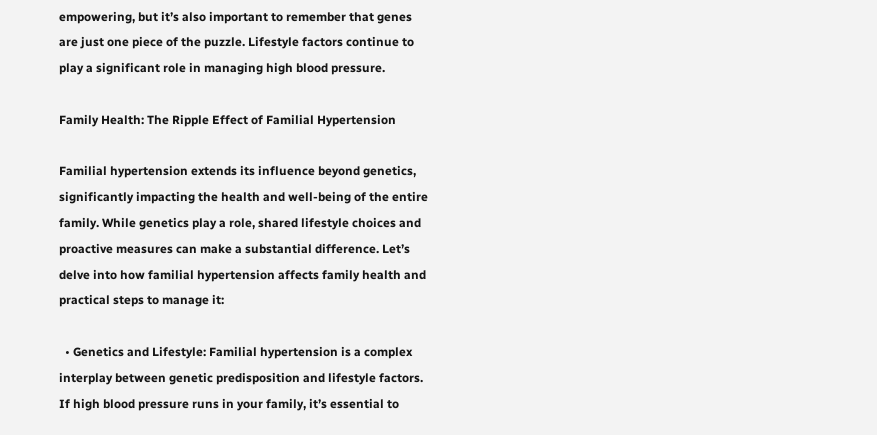empowering, but it’s also important to remember that genes are just one piece of the puzzle. Lifestyle factors continue to play a significant role in managing high blood pressure.

Family Health: The Ripple Effect of Familial Hypertension

Familial hypertension extends its influence beyond genetics, significantly impacting the health and well-being of the entire family. While genetics play a role, shared lifestyle choices and proactive measures can make a substantial difference. Let’s delve into how familial hypertension affects family health and practical steps to manage it:

  • Genetics and Lifestyle: Familial hypertension is a complex interplay between genetic predisposition and lifestyle factors. If high blood pressure runs in your family, it’s essential to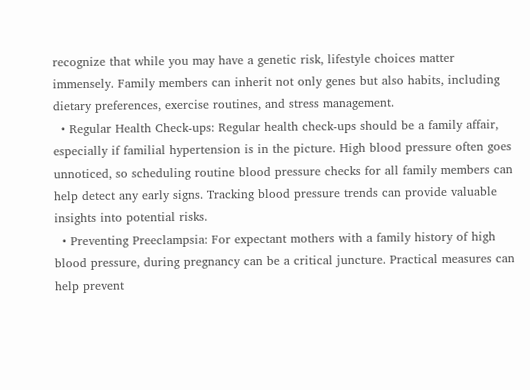recognize that while you may have a genetic risk, lifestyle choices matter immensely. Family members can inherit not only genes but also habits, including dietary preferences, exercise routines, and stress management.
  • Regular Health Check-ups: Regular health check-ups should be a family affair, especially if familial hypertension is in the picture. High blood pressure often goes unnoticed, so scheduling routine blood pressure checks for all family members can help detect any early signs. Tracking blood pressure trends can provide valuable insights into potential risks.
  • Preventing Preeclampsia: For expectant mothers with a family history of high blood pressure, during pregnancy can be a critical juncture. Practical measures can help prevent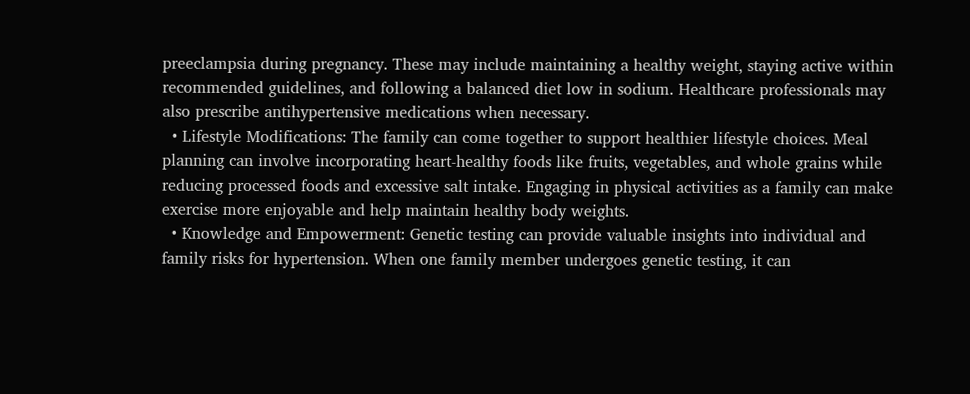preeclampsia during pregnancy. These may include maintaining a healthy weight, staying active within recommended guidelines, and following a balanced diet low in sodium. Healthcare professionals may also prescribe antihypertensive medications when necessary.
  • Lifestyle Modifications: The family can come together to support healthier lifestyle choices. Meal planning can involve incorporating heart-healthy foods like fruits, vegetables, and whole grains while reducing processed foods and excessive salt intake. Engaging in physical activities as a family can make exercise more enjoyable and help maintain healthy body weights.
  • Knowledge and Empowerment: Genetic testing can provide valuable insights into individual and family risks for hypertension. When one family member undergoes genetic testing, it can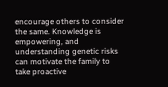encourage others to consider the same. Knowledge is empowering, and understanding genetic risks can motivate the family to take proactive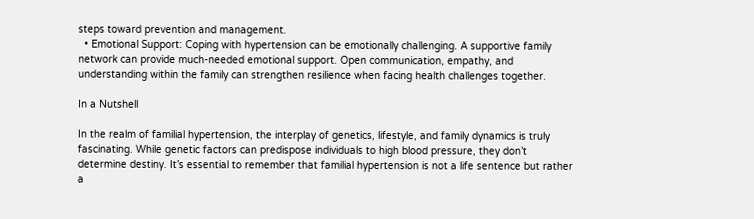steps toward prevention and management.
  • Emotional Support: Coping with hypertension can be emotionally challenging. A supportive family network can provide much-needed emotional support. Open communication, empathy, and understanding within the family can strengthen resilience when facing health challenges together.

In a Nutshell

In the realm of familial hypertension, the interplay of genetics, lifestyle, and family dynamics is truly fascinating. While genetic factors can predispose individuals to high blood pressure, they don’t determine destiny. It’s essential to remember that familial hypertension is not a life sentence but rather a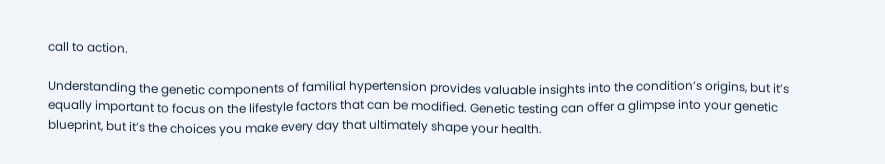call to action.

Understanding the genetic components of familial hypertension provides valuable insights into the condition’s origins, but it’s equally important to focus on the lifestyle factors that can be modified. Genetic testing can offer a glimpse into your genetic blueprint, but it’s the choices you make every day that ultimately shape your health.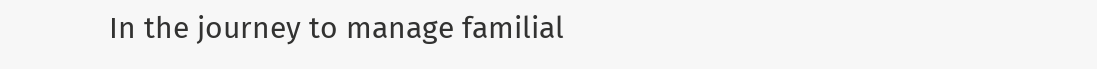In the journey to manage familial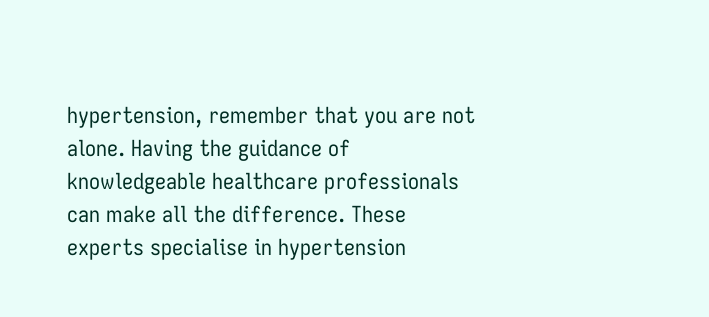hypertension, remember that you are not alone. Having the guidance of knowledgeable healthcare professionals can make all the difference. These experts specialise in hypertension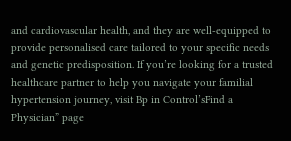and cardiovascular health, and they are well-equipped to provide personalised care tailored to your specific needs and genetic predisposition. If you’re looking for a trusted healthcare partner to help you navigate your familial hypertension journey, visit Bp in Control’sFind a Physician” page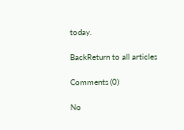today.

BackReturn to all articles

Comments (0)

No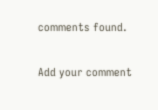comments found.

Add your comment